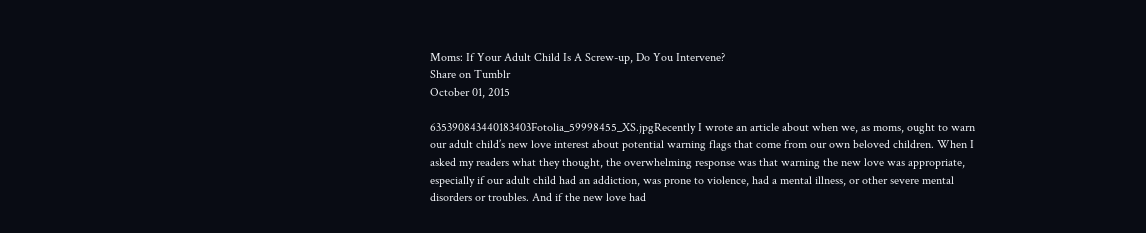Moms: If Your Adult Child Is A Screw-up, Do You Intervene?
Share on Tumblr
October 01, 2015

635390843440183403Fotolia_59998455_XS.jpgRecently I wrote an article about when we, as moms, ought to warn our adult child’s new love interest about potential warning flags that come from our own beloved children. When I asked my readers what they thought, the overwhelming response was that warning the new love was appropriate, especially if our adult child had an addiction, was prone to violence, had a mental illness, or other severe mental disorders or troubles. And if the new love had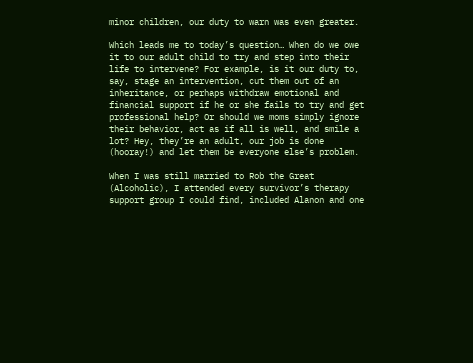minor children, our duty to warn was even greater.

Which leads me to today’s question… When do we owe it to our adult child to try and step into their life to intervene? For example, is it our duty to, say, stage an intervention, cut them out of an inheritance, or perhaps withdraw emotional and financial support if he or she fails to try and get professional help? Or should we moms simply ignore their behavior, act as if all is well, and smile a lot? Hey, they’re an adult, our job is done (hooray!) and let them be everyone else’s problem.

When I was still married to Rob the Great (Alcoholic), I attended every survivor’s therapy support group I could find, included Alanon and one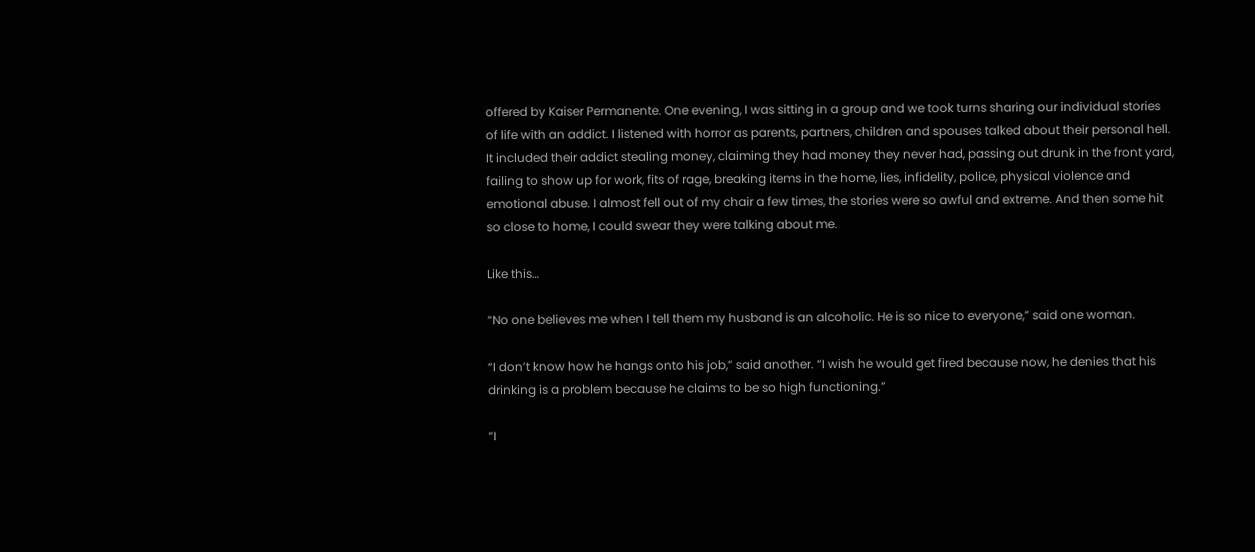offered by Kaiser Permanente. One evening, I was sitting in a group and we took turns sharing our individual stories of life with an addict. I listened with horror as parents, partners, children and spouses talked about their personal hell. It included their addict stealing money, claiming they had money they never had, passing out drunk in the front yard, failing to show up for work, fits of rage, breaking items in the home, lies, infidelity, police, physical violence and emotional abuse. I almost fell out of my chair a few times, the stories were so awful and extreme. And then some hit so close to home, I could swear they were talking about me.

Like this…

“No one believes me when I tell them my husband is an alcoholic. He is so nice to everyone,” said one woman.

“I don’t know how he hangs onto his job,” said another. “I wish he would get fired because now, he denies that his drinking is a problem because he claims to be so high functioning.”

“I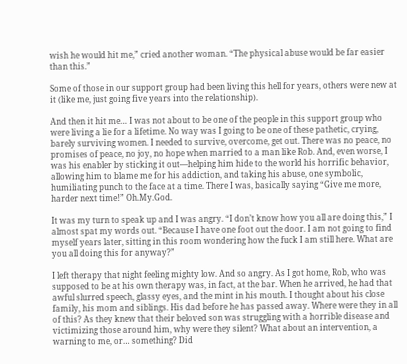wish he would hit me,” cried another woman. “The physical abuse would be far easier than this.”

Some of those in our support group had been living this hell for years, others were new at it (like me, just going five years into the relationship).

And then it hit me… I was not about to be one of the people in this support group who were living a lie for a lifetime. No way was I going to be one of these pathetic, crying, barely surviving women. I needed to survive, overcome, get out. There was no peace, no promises of peace, no joy, no hope when married to a man like Rob. And, even worse, I was his enabler by sticking it out—helping him hide to the world his horrific behavior, allowing him to blame me for his addiction, and taking his abuse, one symbolic, humiliating punch to the face at a time. There I was, basically saying “Give me more, harder next time!” Oh.My.God.

It was my turn to speak up and I was angry. “I don’t know how you all are doing this,” I almost spat my words out. “Because I have one foot out the door. I am not going to find myself years later, sitting in this room wondering how the fuck I am still here. What are you all doing this for anyway?”

I left therapy that night feeling mighty low. And so angry. As I got home, Rob, who was supposed to be at his own therapy was, in fact, at the bar. When he arrived, he had that awful slurred speech, glassy eyes, and the mint in his mouth. I thought about his close family, his mom and siblings. His dad before he has passed away. Where were they in all of this? As they knew that their beloved son was struggling with a horrible disease and victimizing those around him, why were they silent? What about an intervention, a warning to me, or… something? Did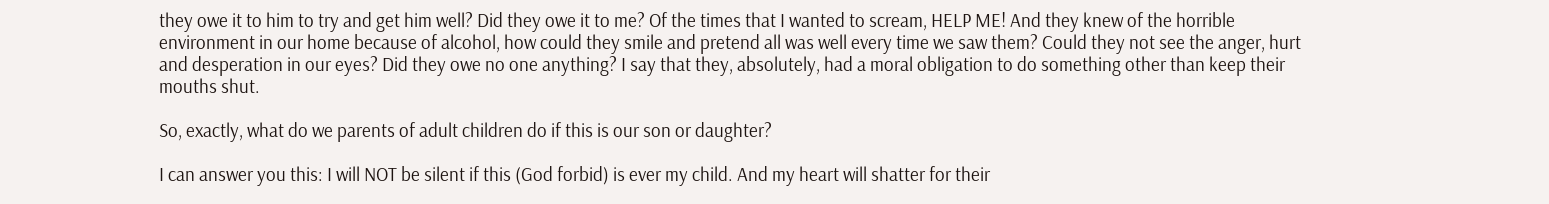they owe it to him to try and get him well? Did they owe it to me? Of the times that I wanted to scream, HELP ME! And they knew of the horrible environment in our home because of alcohol, how could they smile and pretend all was well every time we saw them? Could they not see the anger, hurt and desperation in our eyes? Did they owe no one anything? I say that they, absolutely, had a moral obligation to do something other than keep their mouths shut.

So, exactly, what do we parents of adult children do if this is our son or daughter?

I can answer you this: I will NOT be silent if this (God forbid) is ever my child. And my heart will shatter for their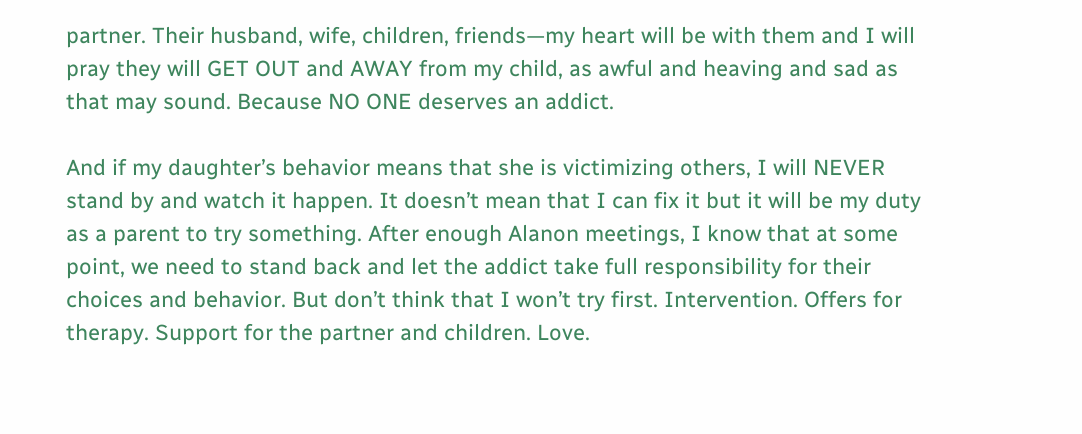partner. Their husband, wife, children, friends—my heart will be with them and I will pray they will GET OUT and AWAY from my child, as awful and heaving and sad as that may sound. Because NO ONE deserves an addict.

And if my daughter’s behavior means that she is victimizing others, I will NEVER stand by and watch it happen. It doesn’t mean that I can fix it but it will be my duty as a parent to try something. After enough Alanon meetings, I know that at some point, we need to stand back and let the addict take full responsibility for their choices and behavior. But don’t think that I won’t try first. Intervention. Offers for therapy. Support for the partner and children. Love.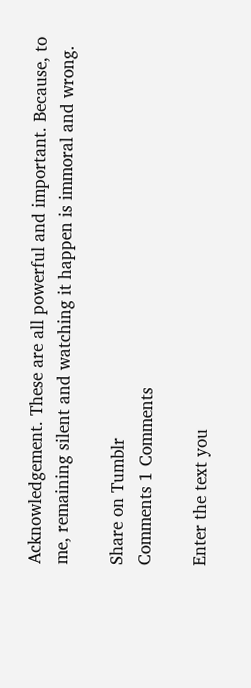Acknowledgement. These are all powerful and important. Because, to me, remaining silent and watching it happen is immoral and wrong.

Share on Tumblr
Comments 1 Comments

Enter the text you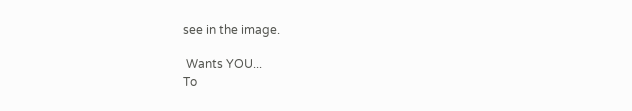see in the image.

 Wants YOU...
To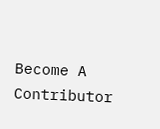Become A Contributor